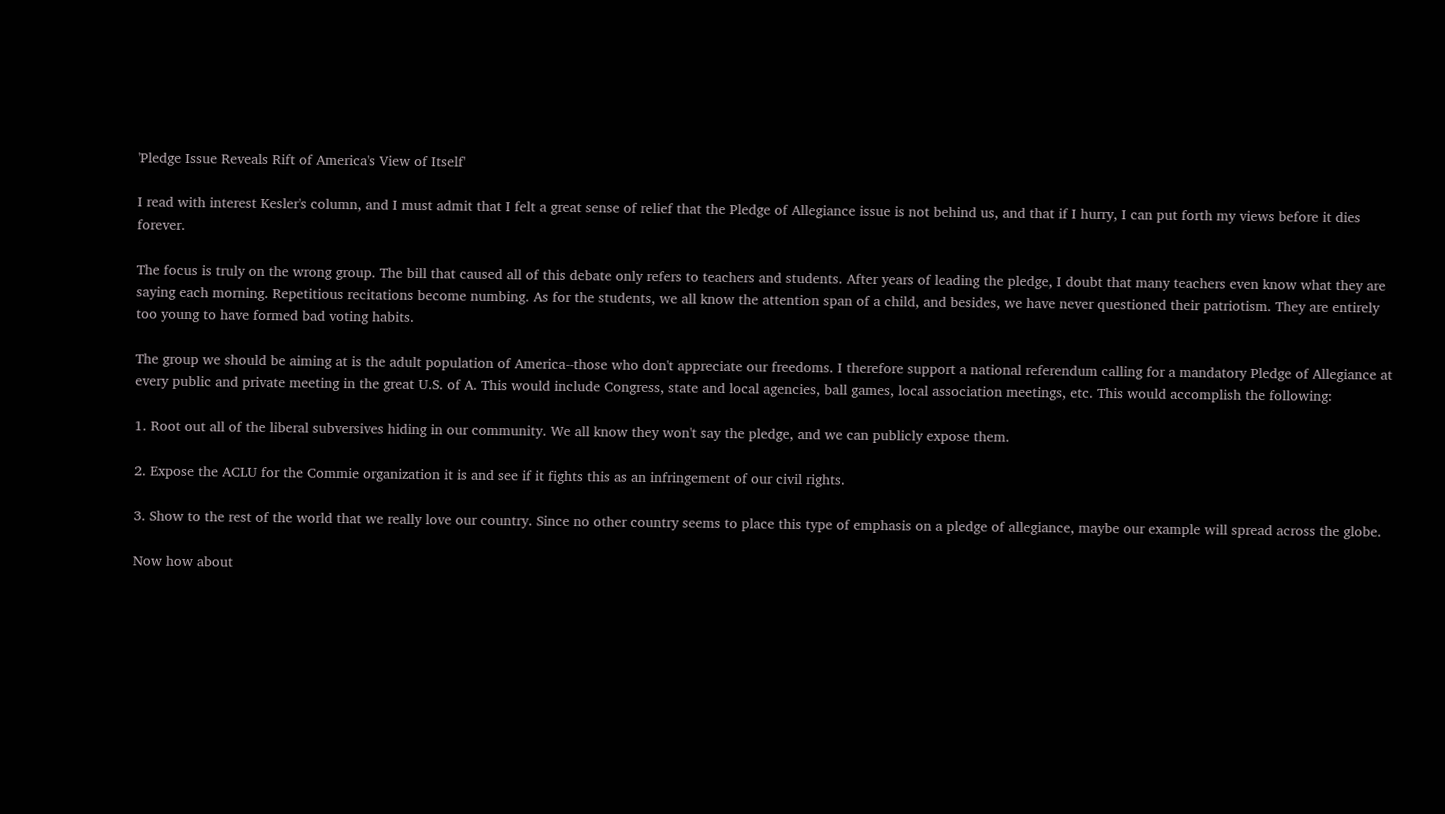'Pledge Issue Reveals Rift of America's View of Itself'

I read with interest Kesler's column, and I must admit that I felt a great sense of relief that the Pledge of Allegiance issue is not behind us, and that if I hurry, I can put forth my views before it dies forever.

The focus is truly on the wrong group. The bill that caused all of this debate only refers to teachers and students. After years of leading the pledge, I doubt that many teachers even know what they are saying each morning. Repetitious recitations become numbing. As for the students, we all know the attention span of a child, and besides, we have never questioned their patriotism. They are entirely too young to have formed bad voting habits.

The group we should be aiming at is the adult population of America--those who don't appreciate our freedoms. I therefore support a national referendum calling for a mandatory Pledge of Allegiance at every public and private meeting in the great U.S. of A. This would include Congress, state and local agencies, ball games, local association meetings, etc. This would accomplish the following:

1. Root out all of the liberal subversives hiding in our community. We all know they won't say the pledge, and we can publicly expose them.

2. Expose the ACLU for the Commie organization it is and see if it fights this as an infringement of our civil rights.

3. Show to the rest of the world that we really love our country. Since no other country seems to place this type of emphasis on a pledge of allegiance, maybe our example will spread across the globe.

Now how about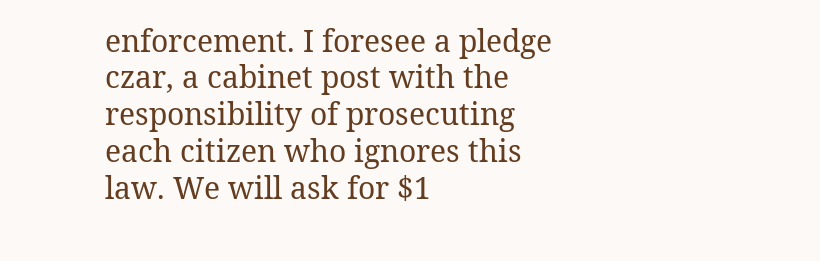enforcement. I foresee a pledge czar, a cabinet post with the responsibility of prosecuting each citizen who ignores this law. We will ask for $1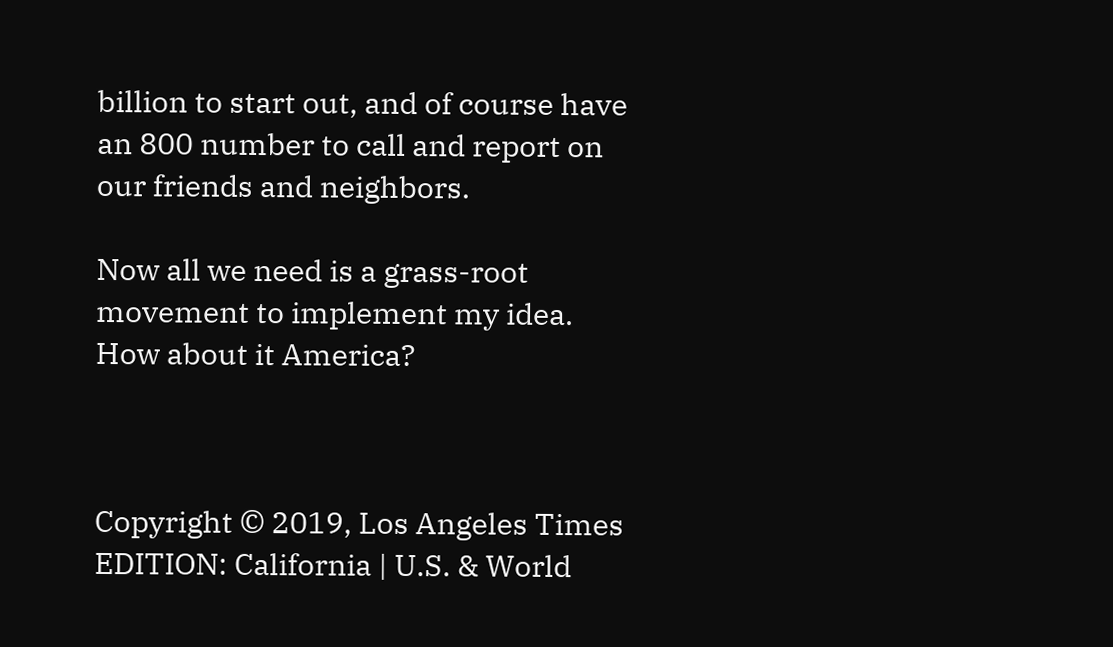billion to start out, and of course have an 800 number to call and report on our friends and neighbors.

Now all we need is a grass-root movement to implement my idea. How about it America?



Copyright © 2019, Los Angeles Times
EDITION: California | U.S. & World